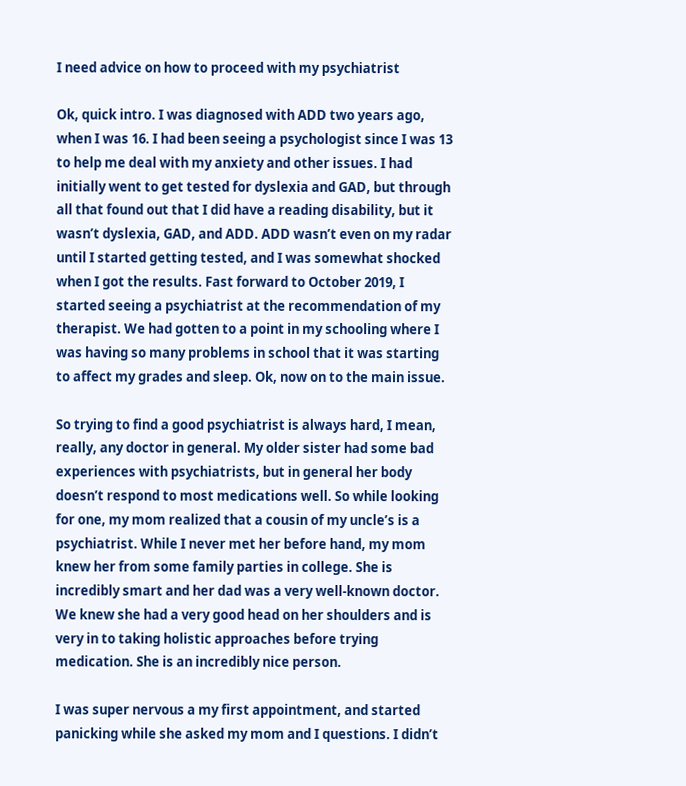I need advice on how to proceed with my psychiatrist

Ok, quick intro. I was diagnosed with ADD two years ago, when I was 16. I had been seeing a psychologist since I was 13 to help me deal with my anxiety and other issues. I had initially went to get tested for dyslexia and GAD, but through all that found out that I did have a reading disability, but it wasn’t dyslexia, GAD, and ADD. ADD wasn’t even on my radar until I started getting tested, and I was somewhat shocked when I got the results. Fast forward to October 2019, I started seeing a psychiatrist at the recommendation of my therapist. We had gotten to a point in my schooling where I was having so many problems in school that it was starting to affect my grades and sleep. Ok, now on to the main issue.

So trying to find a good psychiatrist is always hard, I mean, really, any doctor in general. My older sister had some bad experiences with psychiatrists, but in general her body doesn’t respond to most medications well. So while looking for one, my mom realized that a cousin of my uncle’s is a psychiatrist. While I never met her before hand, my mom knew her from some family parties in college. She is incredibly smart and her dad was a very well-known doctor. We knew she had a very good head on her shoulders and is very in to taking holistic approaches before trying medication. She is an incredibly nice person.

I was super nervous a my first appointment, and started panicking while she asked my mom and I questions. I didn’t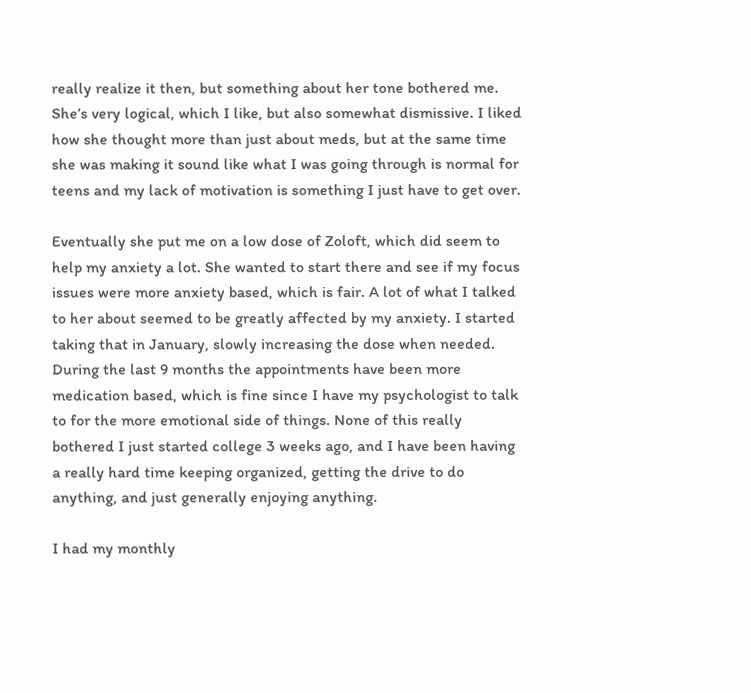really realize it then, but something about her tone bothered me. She’s very logical, which I like, but also somewhat dismissive. I liked how she thought more than just about meds, but at the same time she was making it sound like what I was going through is normal for teens and my lack of motivation is something I just have to get over.

Eventually she put me on a low dose of Zoloft, which did seem to help my anxiety a lot. She wanted to start there and see if my focus issues were more anxiety based, which is fair. A lot of what I talked to her about seemed to be greatly affected by my anxiety. I started taking that in January, slowly increasing the dose when needed. During the last 9 months the appointments have been more medication based, which is fine since I have my psychologist to talk to for the more emotional side of things. None of this really bothered I just started college 3 weeks ago, and I have been having a really hard time keeping organized, getting the drive to do anything, and just generally enjoying anything.

I had my monthly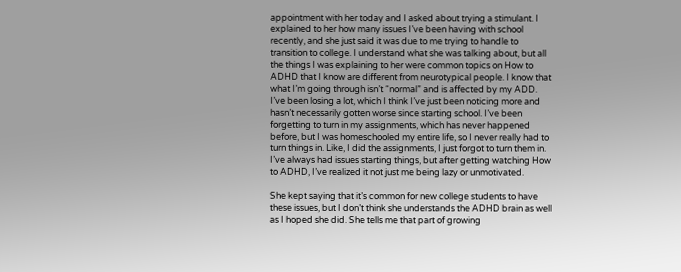appointment with her today and I asked about trying a stimulant. I explained to her how many issues I’ve been having with school recently, and she just said it was due to me trying to handle to transition to college. I understand what she was talking about, but all the things I was explaining to her were common topics on How to ADHD that I know are different from neurotypical people. I know that what I’m going through isn’t “normal” and is affected by my ADD. I’ve been losing a lot, which I think I’ve just been noticing more and hasn’t necessarily gotten worse since starting school. I’ve been forgetting to turn in my assignments, which has never happened before, but I was homeschooled my entire life, so I never really had to turn things in. Like, I did the assignments, I just forgot to turn them in. I’ve always had issues starting things, but after getting watching How to ADHD, I’ve realized it not just me being lazy or unmotivated.

She kept saying that it’s common for new college students to have these issues, but I don’t think she understands the ADHD brain as well as I hoped she did. She tells me that part of growing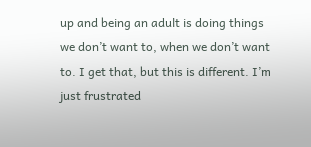up and being an adult is doing things we don’t want to, when we don’t want to. I get that, but this is different. I’m just frustrated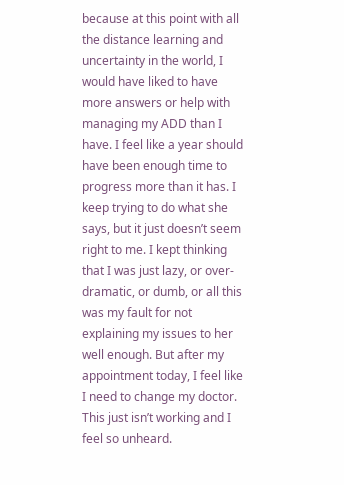because at this point with all the distance learning and uncertainty in the world, I would have liked to have more answers or help with managing my ADD than I have. I feel like a year should have been enough time to progress more than it has. I keep trying to do what she says, but it just doesn’t seem right to me. I kept thinking that I was just lazy, or over-dramatic, or dumb, or all this was my fault for not explaining my issues to her well enough. But after my appointment today, I feel like I need to change my doctor. This just isn’t working and I feel so unheard.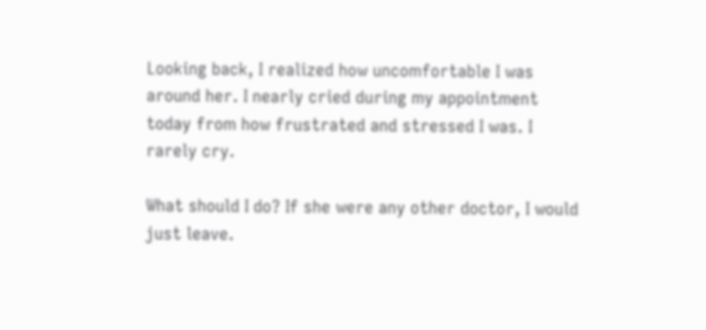Looking back, I realized how uncomfortable I was around her. I nearly cried during my appointment today from how frustrated and stressed I was. I rarely cry.

What should I do? If she were any other doctor, I would just leave.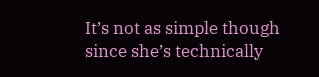It’s not as simple though since she’s technically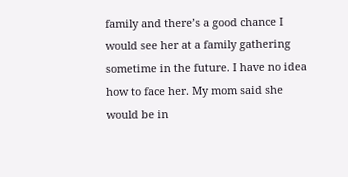family and there’s a good chance I would see her at a family gathering sometime in the future. I have no idea how to face her. My mom said she would be in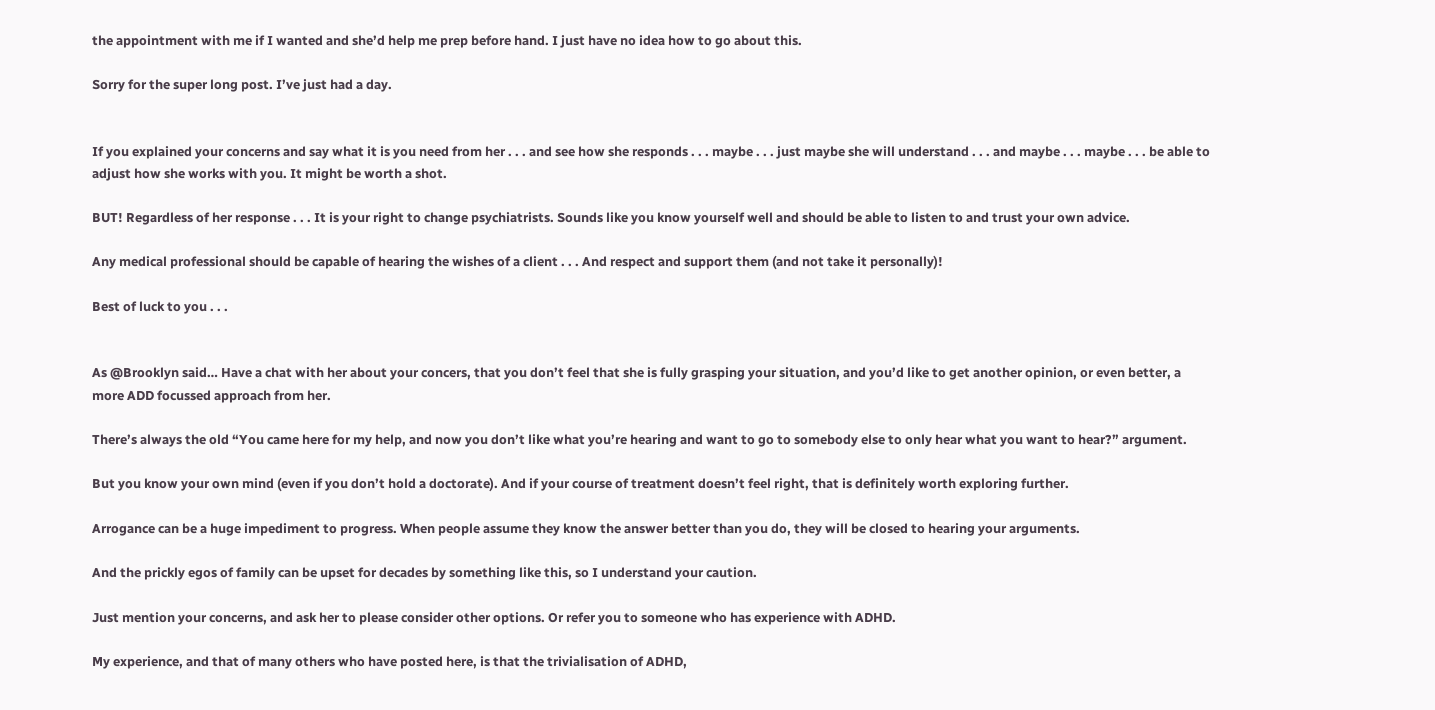the appointment with me if I wanted and she’d help me prep before hand. I just have no idea how to go about this.

Sorry for the super long post. I’ve just had a day.


If you explained your concerns and say what it is you need from her . . . and see how she responds . . . maybe . . . just maybe she will understand . . . and maybe . . . maybe . . . be able to adjust how she works with you. It might be worth a shot.

BUT! Regardless of her response . . . It is your right to change psychiatrists. Sounds like you know yourself well and should be able to listen to and trust your own advice.

Any medical professional should be capable of hearing the wishes of a client . . . And respect and support them (and not take it personally)!

Best of luck to you . . .


As @Brooklyn said… Have a chat with her about your concers, that you don’t feel that she is fully grasping your situation, and you’d like to get another opinion, or even better, a more ADD focussed approach from her.

There’s always the old “You came here for my help, and now you don’t like what you’re hearing and want to go to somebody else to only hear what you want to hear?” argument.

But you know your own mind (even if you don’t hold a doctorate). And if your course of treatment doesn’t feel right, that is definitely worth exploring further.

Arrogance can be a huge impediment to progress. When people assume they know the answer better than you do, they will be closed to hearing your arguments.

And the prickly egos of family can be upset for decades by something like this, so I understand your caution.

Just mention your concerns, and ask her to please consider other options. Or refer you to someone who has experience with ADHD.

My experience, and that of many others who have posted here, is that the trivialisation of ADHD,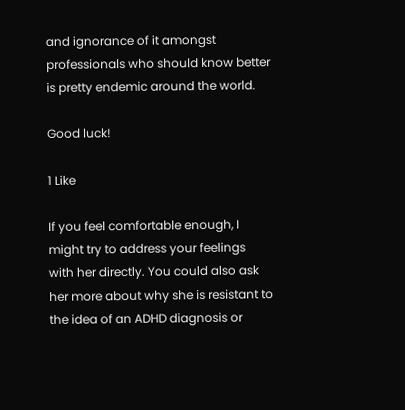and ignorance of it amongst professionals who should know better is pretty endemic around the world.

Good luck!

1 Like

If you feel comfortable enough, I might try to address your feelings with her directly. You could also ask her more about why she is resistant to the idea of an ADHD diagnosis or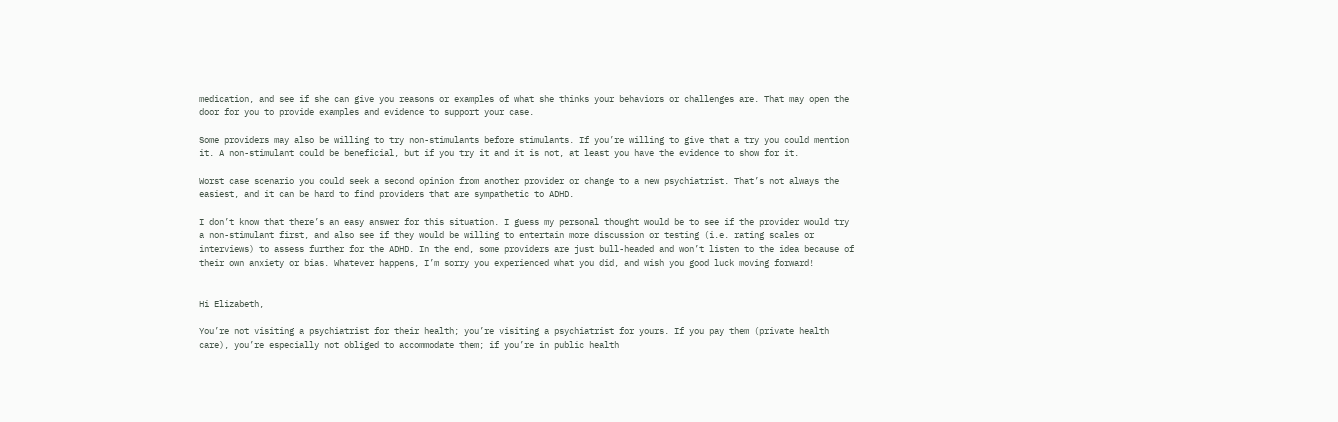medication, and see if she can give you reasons or examples of what she thinks your behaviors or challenges are. That may open the door for you to provide examples and evidence to support your case.

Some providers may also be willing to try non-stimulants before stimulants. If you’re willing to give that a try you could mention it. A non-stimulant could be beneficial, but if you try it and it is not, at least you have the evidence to show for it.

Worst case scenario you could seek a second opinion from another provider or change to a new psychiatrist. That’s not always the easiest, and it can be hard to find providers that are sympathetic to ADHD.

I don’t know that there’s an easy answer for this situation. I guess my personal thought would be to see if the provider would try a non-stimulant first, and also see if they would be willing to entertain more discussion or testing (i.e. rating scales or interviews) to assess further for the ADHD. In the end, some providers are just bull-headed and won’t listen to the idea because of their own anxiety or bias. Whatever happens, I’m sorry you experienced what you did, and wish you good luck moving forward!


Hi Elizabeth,

You’re not visiting a psychiatrist for their health; you’re visiting a psychiatrist for yours. If you pay them (private health care), you’re especially not obliged to accommodate them; if you’re in public health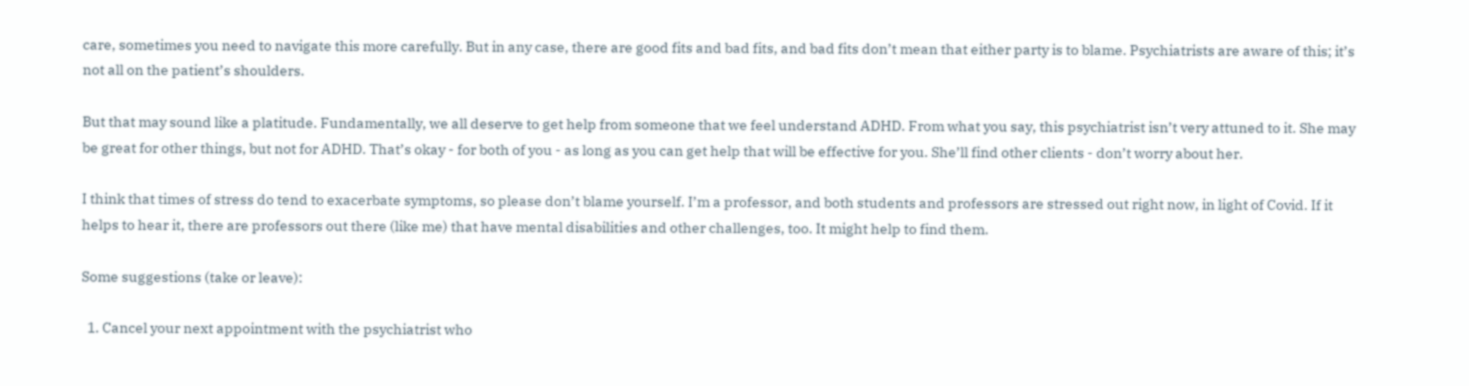care, sometimes you need to navigate this more carefully. But in any case, there are good fits and bad fits, and bad fits don’t mean that either party is to blame. Psychiatrists are aware of this; it’s not all on the patient’s shoulders.

But that may sound like a platitude. Fundamentally, we all deserve to get help from someone that we feel understand ADHD. From what you say, this psychiatrist isn’t very attuned to it. She may be great for other things, but not for ADHD. That’s okay - for both of you - as long as you can get help that will be effective for you. She’ll find other clients - don’t worry about her.

I think that times of stress do tend to exacerbate symptoms, so please don’t blame yourself. I’m a professor, and both students and professors are stressed out right now, in light of Covid. If it helps to hear it, there are professors out there (like me) that have mental disabilities and other challenges, too. It might help to find them.

Some suggestions (take or leave):

  1. Cancel your next appointment with the psychiatrist who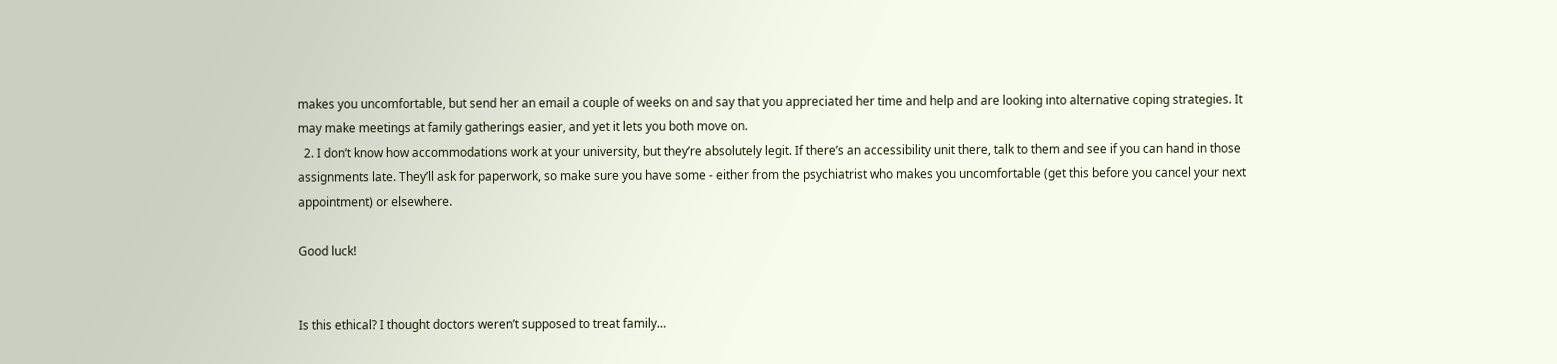makes you uncomfortable, but send her an email a couple of weeks on and say that you appreciated her time and help and are looking into alternative coping strategies. It may make meetings at family gatherings easier, and yet it lets you both move on.
  2. I don’t know how accommodations work at your university, but they’re absolutely legit. If there’s an accessibility unit there, talk to them and see if you can hand in those assignments late. They’ll ask for paperwork, so make sure you have some - either from the psychiatrist who makes you uncomfortable (get this before you cancel your next appointment) or elsewhere.

Good luck!


Is this ethical? I thought doctors weren’t supposed to treat family…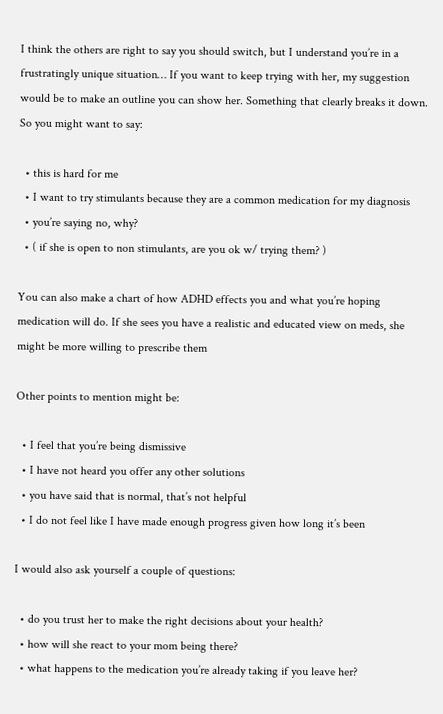I think the others are right to say you should switch, but I understand you’re in a frustratingly unique situation… If you want to keep trying with her, my suggestion would be to make an outline you can show her. Something that clearly breaks it down. So you might want to say:

  • this is hard for me
  • I want to try stimulants because they are a common medication for my diagnosis
  • you’re saying no, why?
  • ( if she is open to non stimulants, are you ok w/ trying them? )

You can also make a chart of how ADHD effects you and what you’re hoping medication will do. If she sees you have a realistic and educated view on meds, she might be more willing to prescribe them

Other points to mention might be:

  • I feel that you’re being dismissive
  • I have not heard you offer any other solutions
  • you have said that is normal, that’s not helpful
  • I do not feel like I have made enough progress given how long it’s been

I would also ask yourself a couple of questions:

  • do you trust her to make the right decisions about your health?
  • how will she react to your mom being there?
  • what happens to the medication you’re already taking if you leave her?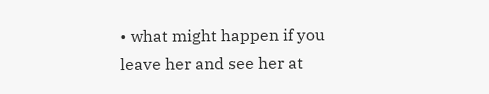• what might happen if you leave her and see her at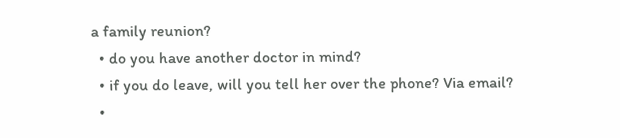a family reunion?
  • do you have another doctor in mind?
  • if you do leave, will you tell her over the phone? Via email?
  •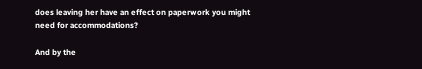does leaving her have an effect on paperwork you might need for accommodations?

And by the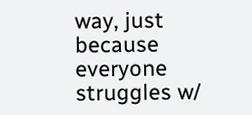way, just because everyone struggles w/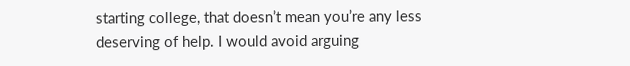starting college, that doesn’t mean you’re any less deserving of help. I would avoid arguing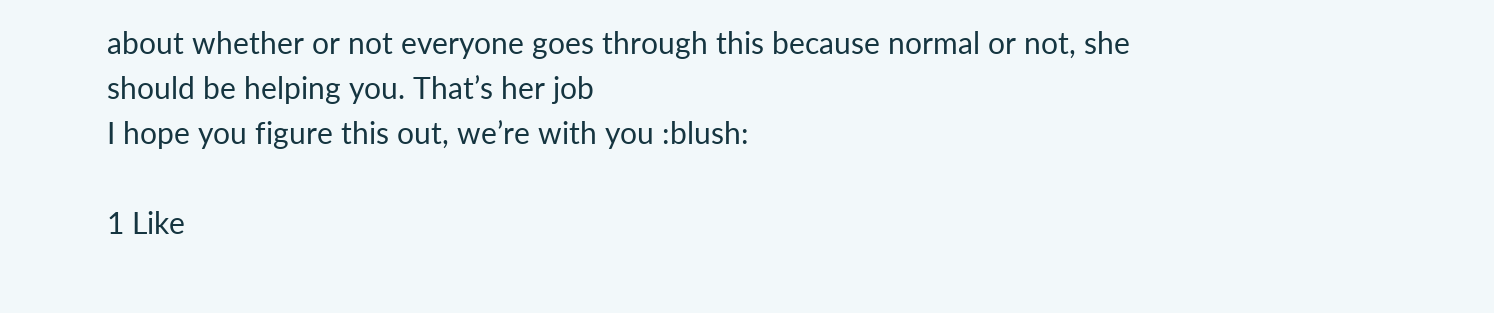about whether or not everyone goes through this because normal or not, she should be helping you. That’s her job
I hope you figure this out, we’re with you :blush:

1 Like